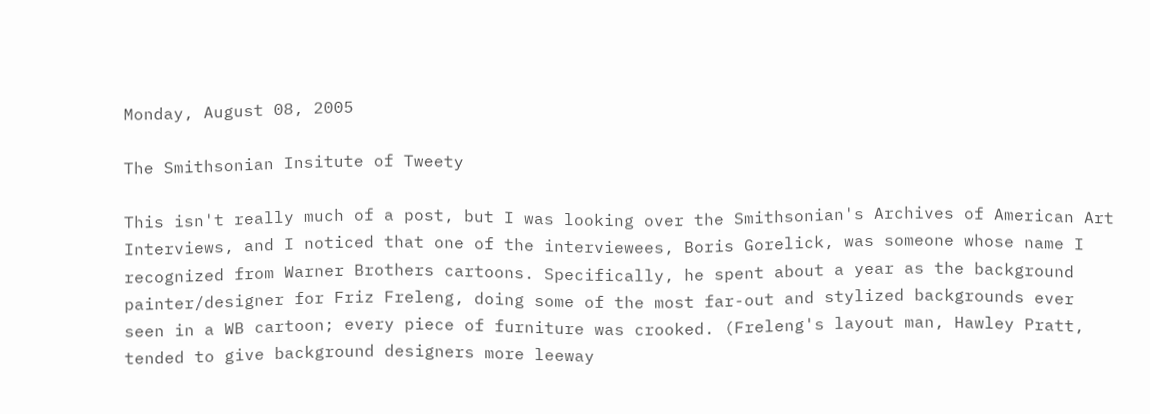Monday, August 08, 2005

The Smithsonian Insitute of Tweety

This isn't really much of a post, but I was looking over the Smithsonian's Archives of American Art Interviews, and I noticed that one of the interviewees, Boris Gorelick, was someone whose name I recognized from Warner Brothers cartoons. Specifically, he spent about a year as the background painter/designer for Friz Freleng, doing some of the most far-out and stylized backgrounds ever seen in a WB cartoon; every piece of furniture was crooked. (Freleng's layout man, Hawley Pratt, tended to give background designers more leeway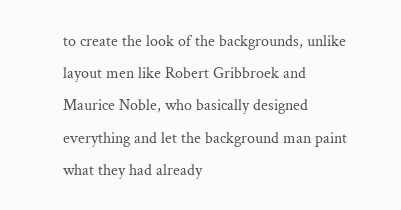to create the look of the backgrounds, unlike layout men like Robert Gribbroek and Maurice Noble, who basically designed everything and let the background man paint what they had already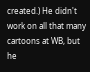created.) He didn't work on all that many cartoons at WB, but he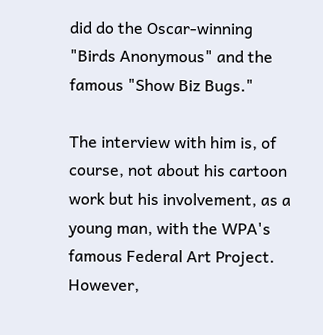did do the Oscar-winning "Birds Anonymous" and the famous "Show Biz Bugs."

The interview with him is, of course, not about his cartoon work but his involvement, as a young man, with the WPA's famous Federal Art Project. However,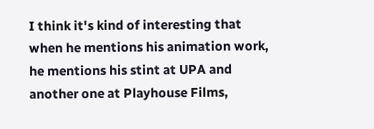I think it's kind of interesting that when he mentions his animation work, he mentions his stint at UPA and another one at Playhouse Films,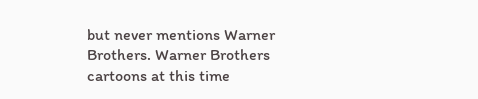but never mentions Warner Brothers. Warner Brothers cartoons at this time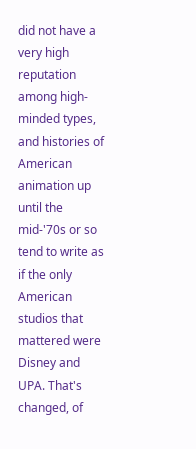did not have a very high reputation among high-minded types, and histories of American animation up until the mid-'70s or so tend to write as if the only American studios that mattered were Disney and UPA. That's changed, of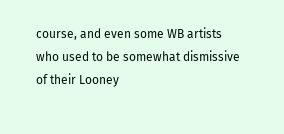course, and even some WB artists who used to be somewhat dismissive of their Looney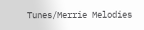Tunes/Merrie Melodies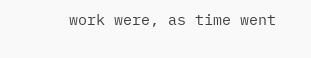work were, as time went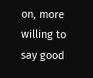on, more willing to say good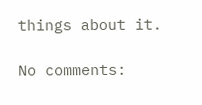things about it.

No comments: